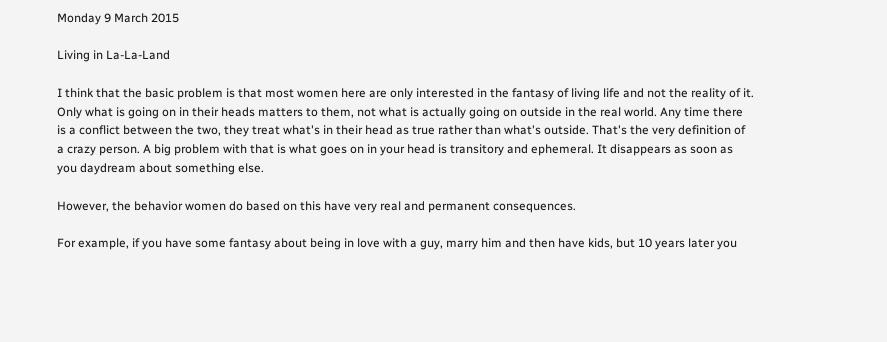Monday 9 March 2015

Living in La-La-Land

I think that the basic problem is that most women here are only interested in the fantasy of living life and not the reality of it. Only what is going on in their heads matters to them, not what is actually going on outside in the real world. Any time there is a conflict between the two, they treat what's in their head as true rather than what's outside. That's the very definition of a crazy person. A big problem with that is what goes on in your head is transitory and ephemeral. It disappears as soon as you daydream about something else.

However, the behavior women do based on this have very real and permanent consequences.

For example, if you have some fantasy about being in love with a guy, marry him and then have kids, but 10 years later you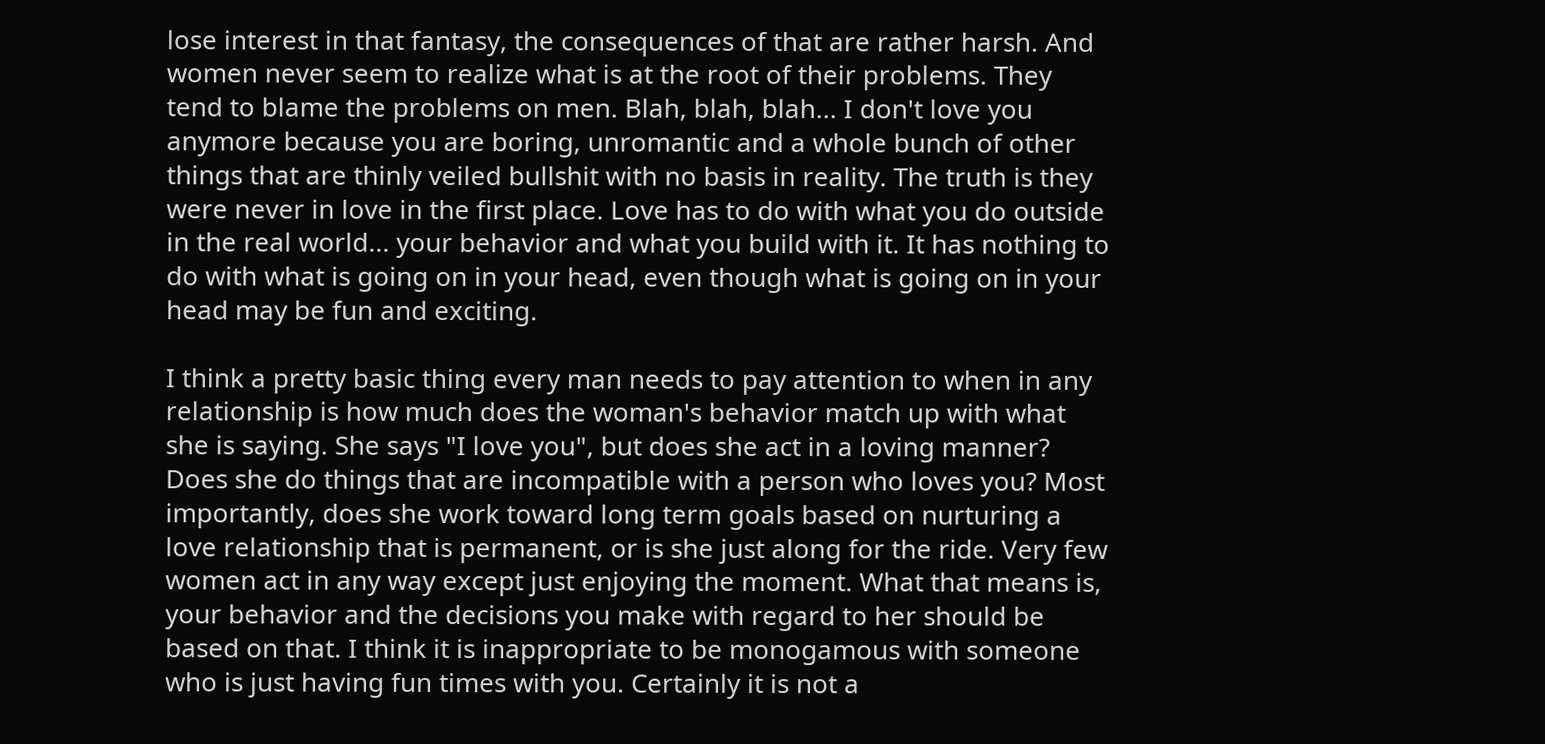lose interest in that fantasy, the consequences of that are rather harsh. And women never seem to realize what is at the root of their problems. They tend to blame the problems on men. Blah, blah, blah... I don't love you anymore because you are boring, unromantic and a whole bunch of other things that are thinly veiled bullshit with no basis in reality. The truth is they were never in love in the first place. Love has to do with what you do outside in the real world... your behavior and what you build with it. It has nothing to do with what is going on in your head, even though what is going on in your head may be fun and exciting.

I think a pretty basic thing every man needs to pay attention to when in any relationship is how much does the woman's behavior match up with what she is saying. She says "I love you", but does she act in a loving manner? Does she do things that are incompatible with a person who loves you? Most importantly, does she work toward long term goals based on nurturing a love relationship that is permanent, or is she just along for the ride. Very few women act in any way except just enjoying the moment. What that means is, your behavior and the decisions you make with regard to her should be based on that. I think it is inappropriate to be monogamous with someone who is just having fun times with you. Certainly it is not a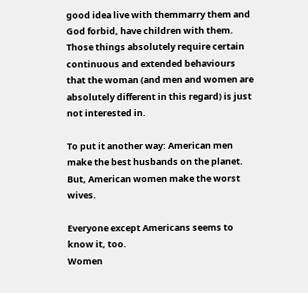good idea live with themmarry them and God forbid, have children with them. Those things absolutely require certain continuous and extended behaviours that the woman (and men and women are absolutely different in this regard) is just not interested in.

To put it another way: American men make the best husbands on the planet. But, American women make the worst wives.

Everyone except Americans seems to know it, too.
Women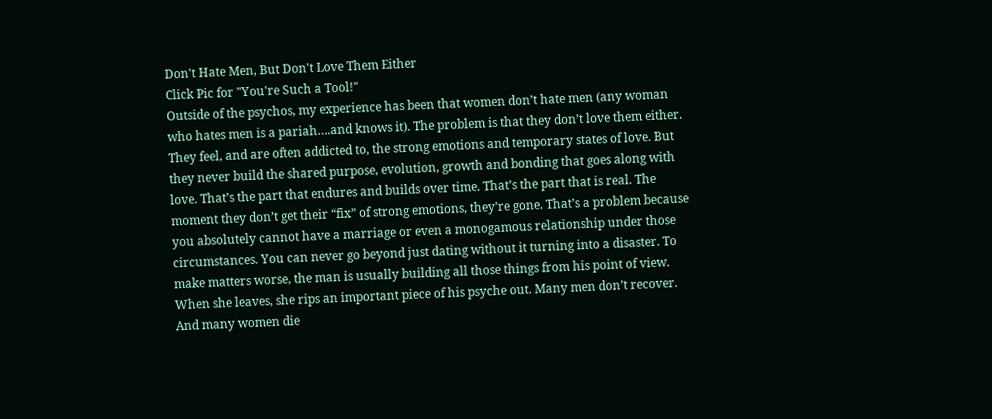Don't Hate Men, But Don't Love Them Either
Click Pic for "You're Such a Tool!"
Outside of the psychos, my experience has been that women don’t hate men (any woman who hates men is a pariah….and knows it). The problem is that they don’t love them either. They feel, and are often addicted to, the strong emotions and temporary states of love. But they never build the shared purpose, evolution, growth and bonding that goes along with love. That’s the part that endures and builds over time. That’s the part that is real. The moment they don’t get their “fix” of strong emotions, they’re gone. That’s a problem because you absolutely cannot have a marriage or even a monogamous relationship under those circumstances. You can never go beyond just dating without it turning into a disaster. To make matters worse, the man is usually building all those things from his point of view. When she leaves, she rips an important piece of his psyche out. Many men don’t recover. And many women die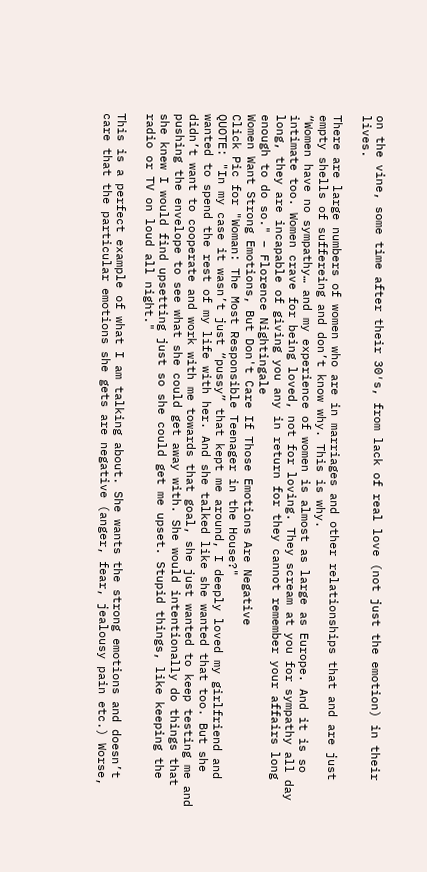on the vine, some time after their 30′s, from lack of real love (not just the emotion) in their lives.

There are large numbers of women who are in marriages and other relationships that and are just empty shells of suffereing and don’t know why. This is why.
“Women have no sympathy… and my experience of women is almost as large as Europe. And it is so intimate too. Women crave for being loved, not for loving. They scream at you for sympathy all day long, they are incapable of giving you any in return for they cannot remember your affairs long enough to do so." – Florence Nightingale
Women Want Strong Emotions, But Don't Care If Those Emotions Are Negative
Click Pic for "Woman: The Most Responsible Teenager in the House?"
QUOTE: "In my case it wasn’t just “pussy” that kept me around, I deeply loved my girlfriend and wanted to spend the rest of my life with her. And she talked like she wanted that too. But she didn’t want to cooperate and work with me towards that goal, she just wanted to keep testing me and pushing the envelope to see what she could get away with. She would intentionally do things that she knew I would find upsetting just so she could get me upset. Stupid things, like keeping the radio or TV on loud all night."

This is a perfect example of what I am talking about. She wants the strong emotions and doesn’t care that the particular emotions she gets are negative (anger, fear, jealousy pain etc.) Worse,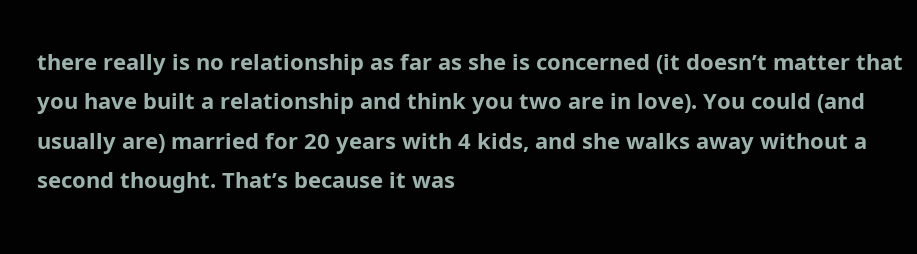there really is no relationship as far as she is concerned (it doesn’t matter that you have built a relationship and think you two are in love). You could (and usually are) married for 20 years with 4 kids, and she walks away without a second thought. That’s because it was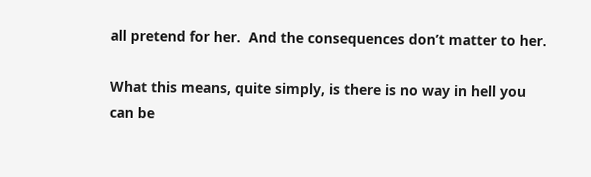all pretend for her.  And the consequences don’t matter to her.

What this means, quite simply, is there is no way in hell you can be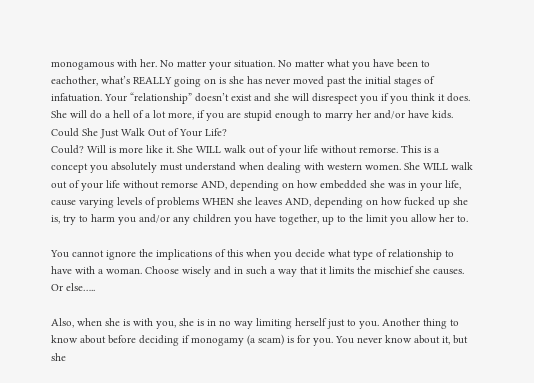monogamous with her. No matter your situation. No matter what you have been to eachother, what’s REALLY going on is she has never moved past the initial stages of infatuation. Your “relationship” doesn’t exist and she will disrespect you if you think it does. She will do a hell of a lot more, if you are stupid enough to marry her and/or have kids.
Could She Just Walk Out of Your Life?
Could? Will is more like it. She WILL walk out of your life without remorse. This is a concept you absolutely must understand when dealing with western women. She WILL walk out of your life without remorse AND, depending on how embedded she was in your life, cause varying levels of problems WHEN she leaves AND, depending on how fucked up she is, try to harm you and/or any children you have together, up to the limit you allow her to.

You cannot ignore the implications of this when you decide what type of relationship to have with a woman. Choose wisely and in such a way that it limits the mischief she causes. Or else…..

Also, when she is with you, she is in no way limiting herself just to you. Another thing to know about before deciding if monogamy (a scam) is for you. You never know about it, but she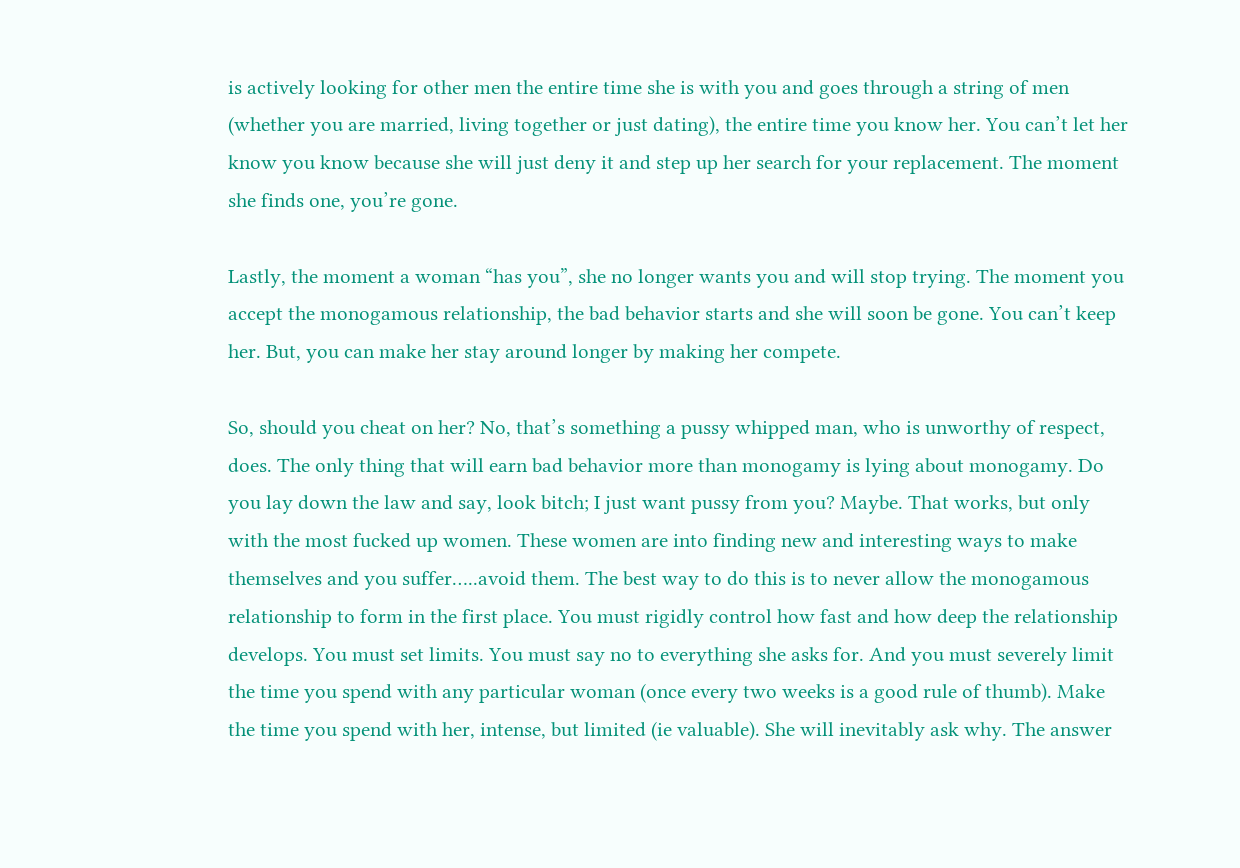is actively looking for other men the entire time she is with you and goes through a string of men (whether you are married, living together or just dating), the entire time you know her. You can’t let her know you know because she will just deny it and step up her search for your replacement. The moment she finds one, you’re gone.

Lastly, the moment a woman “has you”, she no longer wants you and will stop trying. The moment you accept the monogamous relationship, the bad behavior starts and she will soon be gone. You can’t keep her. But, you can make her stay around longer by making her compete.

So, should you cheat on her? No, that’s something a pussy whipped man, who is unworthy of respect, does. The only thing that will earn bad behavior more than monogamy is lying about monogamy. Do you lay down the law and say, look bitch; I just want pussy from you? Maybe. That works, but only with the most fucked up women. These women are into finding new and interesting ways to make themselves and you suffer…..avoid them. The best way to do this is to never allow the monogamous relationship to form in the first place. You must rigidly control how fast and how deep the relationship develops. You must set limits. You must say no to everything she asks for. And you must severely limit the time you spend with any particular woman (once every two weeks is a good rule of thumb). Make the time you spend with her, intense, but limited (ie valuable). She will inevitably ask why. The answer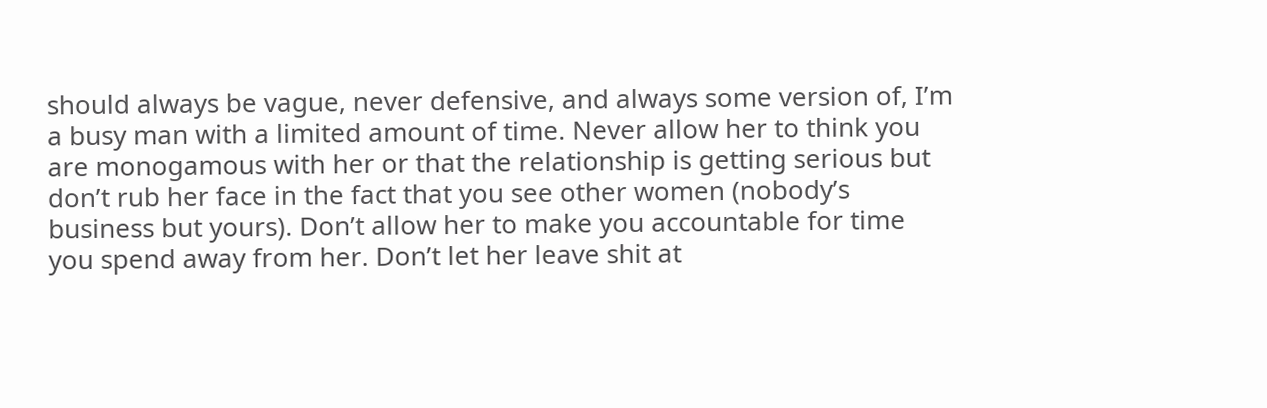should always be vague, never defensive, and always some version of, I’m a busy man with a limited amount of time. Never allow her to think you are monogamous with her or that the relationship is getting serious but don’t rub her face in the fact that you see other women (nobody’s business but yours). Don’t allow her to make you accountable for time you spend away from her. Don’t let her leave shit at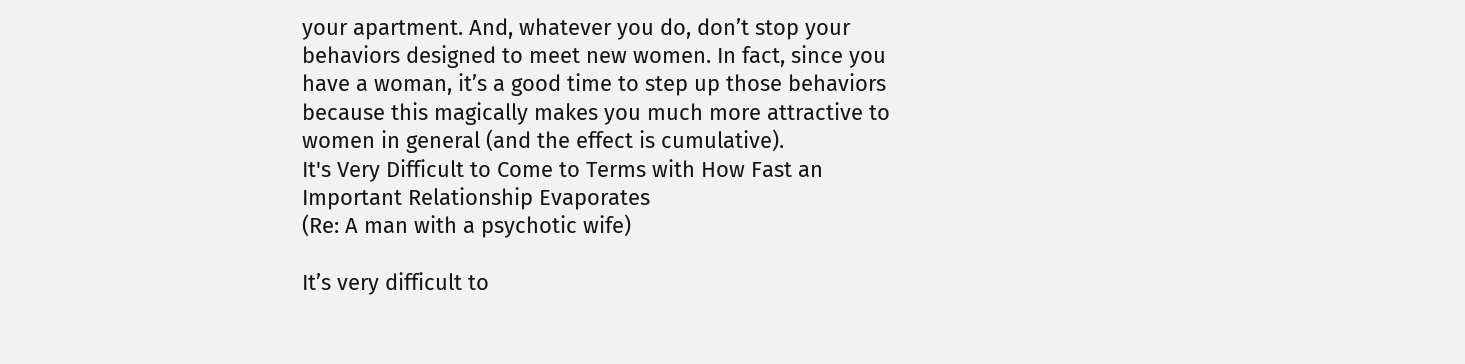your apartment. And, whatever you do, don’t stop your behaviors designed to meet new women. In fact, since you have a woman, it’s a good time to step up those behaviors because this magically makes you much more attractive to women in general (and the effect is cumulative).
It's Very Difficult to Come to Terms with How Fast an Important Relationship Evaporates
(Re: A man with a psychotic wife)

It’s very difficult to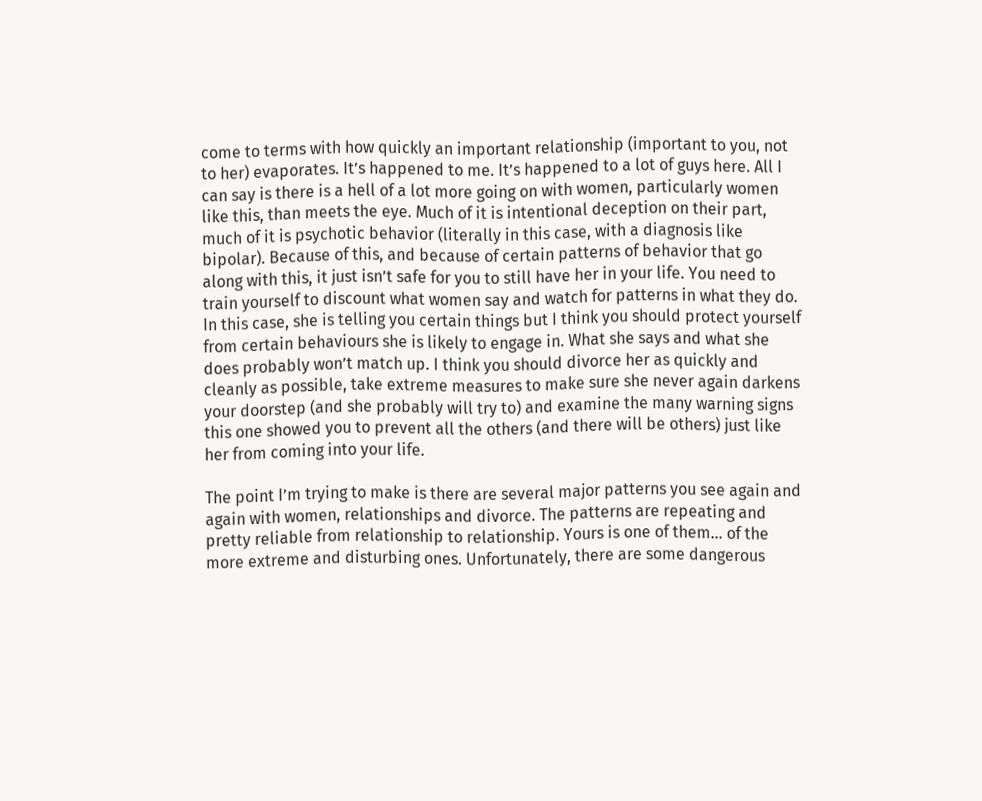come to terms with how quickly an important relationship (important to you, not to her) evaporates. It’s happened to me. It’s happened to a lot of guys here. All I can say is there is a hell of a lot more going on with women, particularly women like this, than meets the eye. Much of it is intentional deception on their part, much of it is psychotic behavior (literally in this case, with a diagnosis like bipolar). Because of this, and because of certain patterns of behavior that go along with this, it just isn’t safe for you to still have her in your life. You need to train yourself to discount what women say and watch for patterns in what they do. In this case, she is telling you certain things but I think you should protect yourself from certain behaviours she is likely to engage in. What she says and what she does probably won’t match up. I think you should divorce her as quickly and cleanly as possible, take extreme measures to make sure she never again darkens your doorstep (and she probably will try to) and examine the many warning signs this one showed you to prevent all the others (and there will be others) just like her from coming into your life.

The point I’m trying to make is there are several major patterns you see again and again with women, relationships and divorce. The patterns are repeating and pretty reliable from relationship to relationship. Yours is one of them… of the more extreme and disturbing ones. Unfortunately, there are some dangerous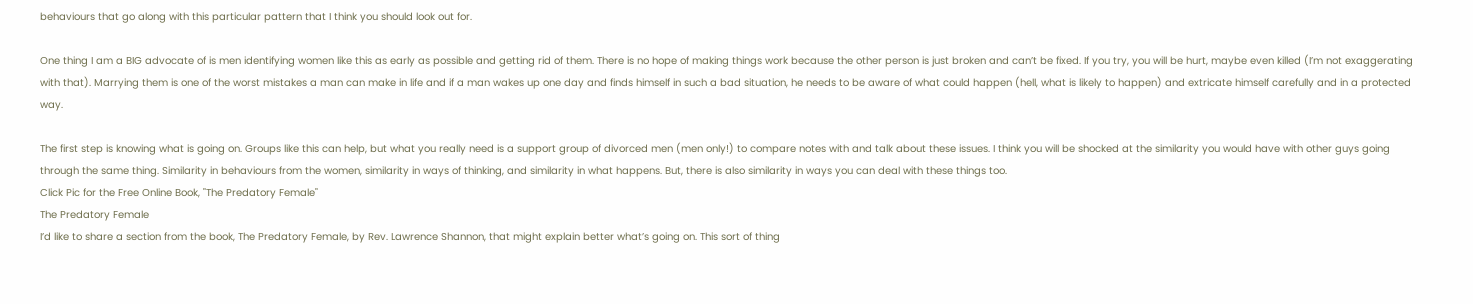behaviours that go along with this particular pattern that I think you should look out for.

One thing I am a BIG advocate of is men identifying women like this as early as possible and getting rid of them. There is no hope of making things work because the other person is just broken and can’t be fixed. If you try, you will be hurt, maybe even killed (I’m not exaggerating with that). Marrying them is one of the worst mistakes a man can make in life and if a man wakes up one day and finds himself in such a bad situation, he needs to be aware of what could happen (hell, what is likely to happen) and extricate himself carefully and in a protected way.

The first step is knowing what is going on. Groups like this can help, but what you really need is a support group of divorced men (men only!) to compare notes with and talk about these issues. I think you will be shocked at the similarity you would have with other guys going through the same thing. Similarity in behaviours from the women, similarity in ways of thinking, and similarity in what happens. But, there is also similarity in ways you can deal with these things too.
Click Pic for the Free Online Book, "The Predatory Female"
The Predatory Female
I’d like to share a section from the book, The Predatory Female, by Rev. Lawrence Shannon, that might explain better what’s going on. This sort of thing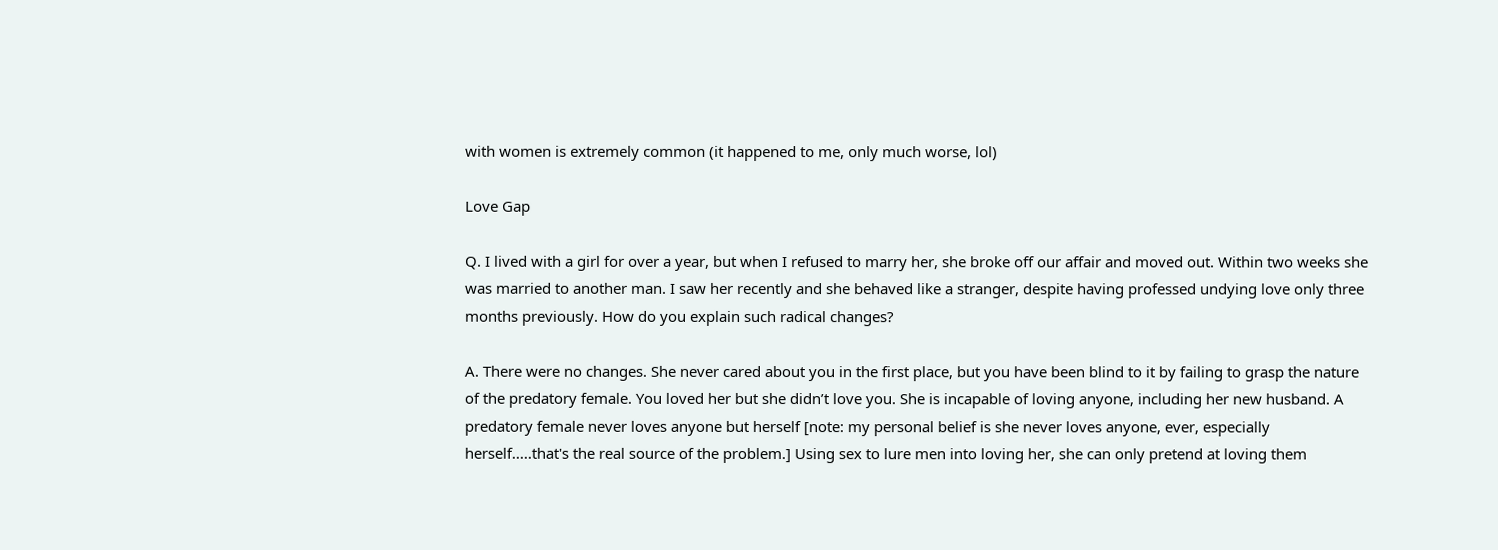with women is extremely common (it happened to me, only much worse, lol)

Love Gap

Q. I lived with a girl for over a year, but when I refused to marry her, she broke off our affair and moved out. Within two weeks she was married to another man. I saw her recently and she behaved like a stranger, despite having professed undying love only three months previously. How do you explain such radical changes?

A. There were no changes. She never cared about you in the first place, but you have been blind to it by failing to grasp the nature of the predatory female. You loved her but she didn’t love you. She is incapable of loving anyone, including her new husband. A predatory female never loves anyone but herself [note: my personal belief is she never loves anyone, ever, especially herself.....that's the real source of the problem.] Using sex to lure men into loving her, she can only pretend at loving them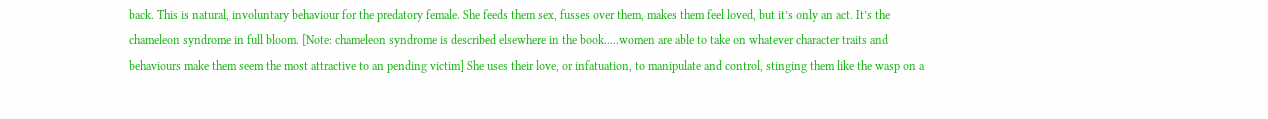back. This is natural, involuntary behaviour for the predatory female. She feeds them sex, fusses over them, makes them feel loved, but it’s only an act. It’s the chameleon syndrome in full bloom. [Note: chameleon syndrome is described elsewhere in the book.....women are able to take on whatever character traits and behaviours make them seem the most attractive to an pending victim] She uses their love, or infatuation, to manipulate and control, stinging them like the wasp on a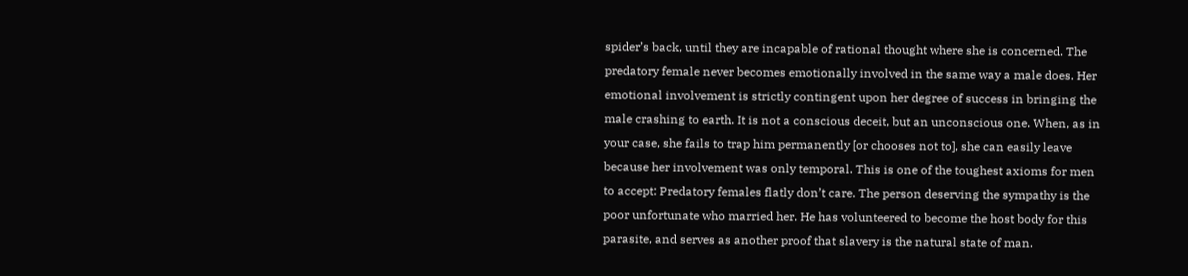spider’s back, until they are incapable of rational thought where she is concerned. The predatory female never becomes emotionally involved in the same way a male does. Her emotional involvement is strictly contingent upon her degree of success in bringing the male crashing to earth. It is not a conscious deceit, but an unconscious one. When, as in your case, she fails to trap him permanently [or chooses not to], she can easily leave because her involvement was only temporal. This is one of the toughest axioms for men to accept: Predatory females flatly don’t care. The person deserving the sympathy is the poor unfortunate who married her. He has volunteered to become the host body for this parasite, and serves as another proof that slavery is the natural state of man.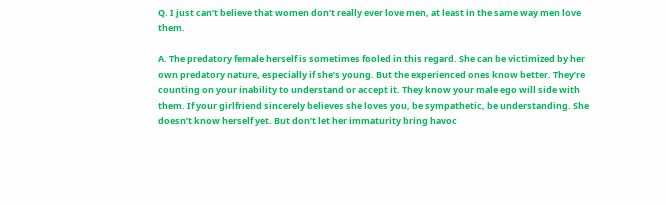Q. I just can’t believe that women don’t really ever love men, at least in the same way men love them.

A. The predatory female herself is sometimes fooled in this regard. She can be victimized by her own predatory nature, especially if she’s young. But the experienced ones know better. They’re counting on your inability to understand or accept it. They know your male ego will side with them. If your girlfriend sincerely believes she loves you, be sympathetic, be understanding. She doesn’t know herself yet. But don’t let her immaturity bring havoc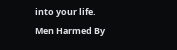into your life.
Men Harmed By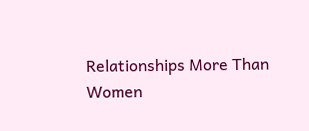Relationships More Than Women